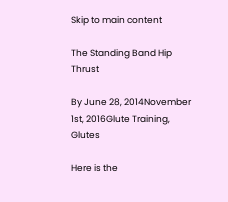Skip to main content

The Standing Band Hip Thrust

By June 28, 2014November 1st, 2016Glute Training, Glutes

Here is the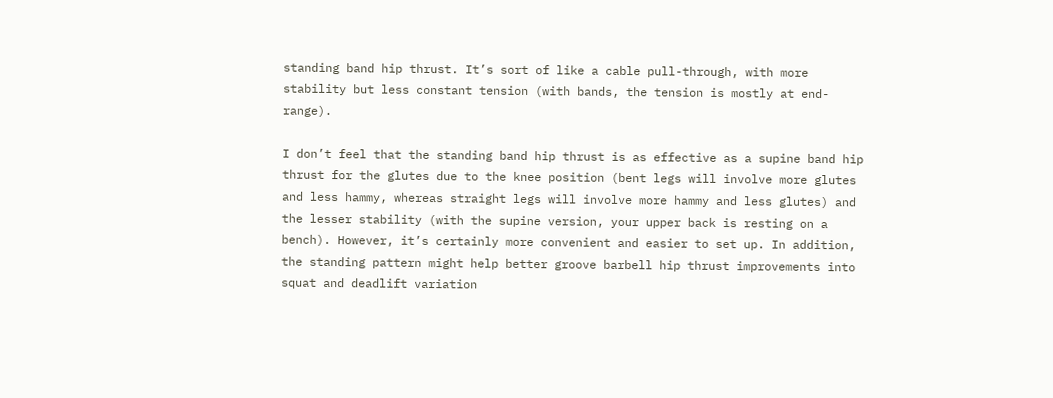standing band hip thrust. It’s sort of like a cable pull-through, with more stability but less constant tension (with bands, the tension is mostly at end-range).

I don’t feel that the standing band hip thrust is as effective as a supine band hip thrust for the glutes due to the knee position (bent legs will involve more glutes and less hammy, whereas straight legs will involve more hammy and less glutes) and the lesser stability (with the supine version, your upper back is resting on a bench). However, it’s certainly more convenient and easier to set up. In addition, the standing pattern might help better groove barbell hip thrust improvements into squat and deadlift variation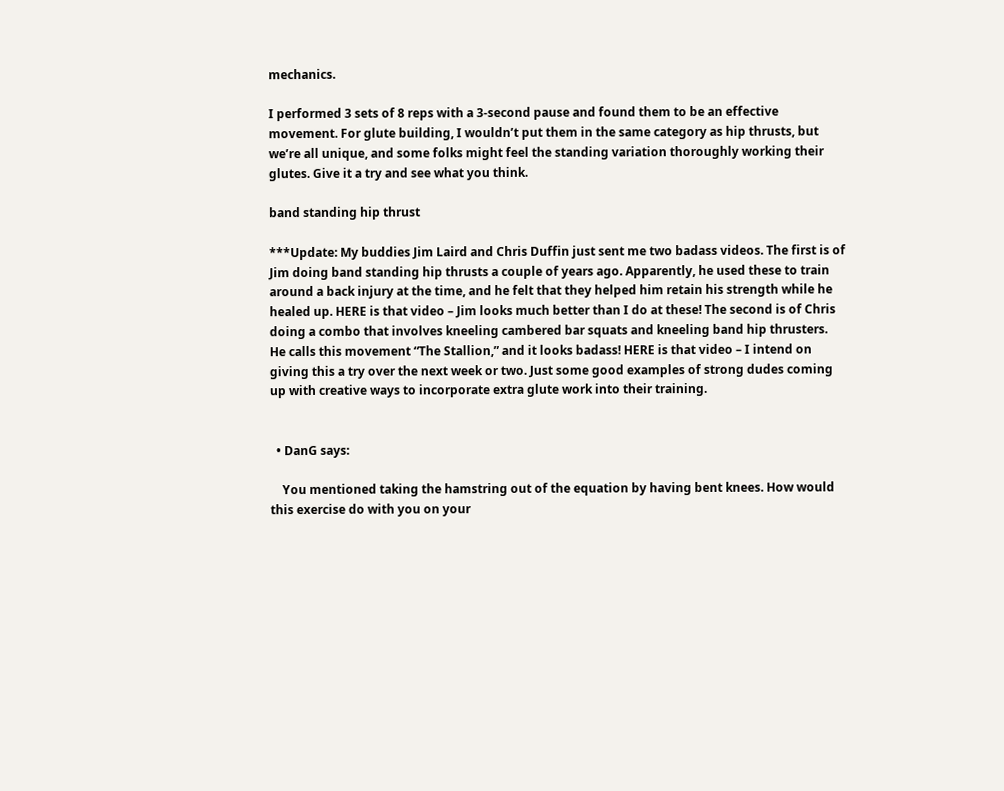mechanics.

I performed 3 sets of 8 reps with a 3-second pause and found them to be an effective movement. For glute building, I wouldn’t put them in the same category as hip thrusts, but we’re all unique, and some folks might feel the standing variation thoroughly working their glutes. Give it a try and see what you think.

band standing hip thrust

***Update: My buddies Jim Laird and Chris Duffin just sent me two badass videos. The first is of Jim doing band standing hip thrusts a couple of years ago. Apparently, he used these to train around a back injury at the time, and he felt that they helped him retain his strength while he healed up. HERE is that video – Jim looks much better than I do at these! The second is of Chris doing a combo that involves kneeling cambered bar squats and kneeling band hip thrusters. He calls this movement “The Stallion,” and it looks badass! HERE is that video – I intend on giving this a try over the next week or two. Just some good examples of strong dudes coming up with creative ways to incorporate extra glute work into their training.


  • DanG says:

    You mentioned taking the hamstring out of the equation by having bent knees. How would this exercise do with you on your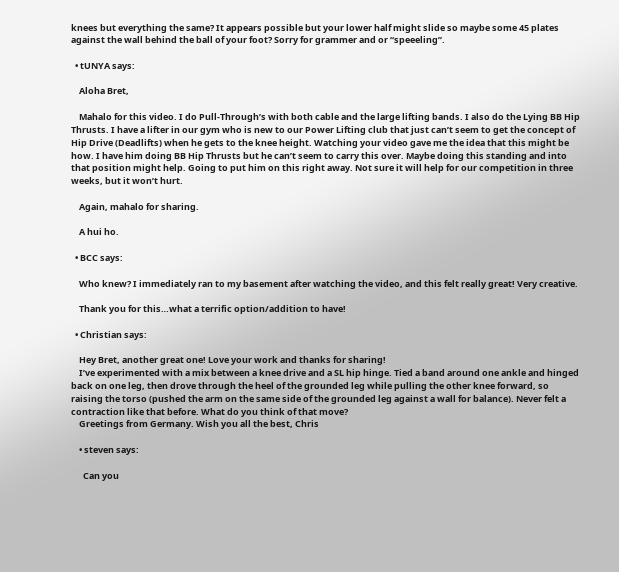knees but everything the same? It appears possible but your lower half might slide so maybe some 45 plates against the wall behind the ball of your foot? Sorry for grammer and or “speeeling”.

  • tUNYA says:

    Aloha Bret,

    Mahalo for this video. I do Pull-Through’s with both cable and the large lifting bands. I also do the Lying BB Hip Thrusts. I have a lifter in our gym who is new to our Power Lifting club that just can’t seem to get the concept of Hip Drive (Deadlifts) when he gets to the knee height. Watching your video gave me the idea that this might be how. I have him doing BB Hip Thrusts but he can’t seem to carry this over. Maybe doing this standing and into that position might help. Going to put him on this right away. Not sure it will help for our competition in three weeks, but it won’t hurt.

    Again, mahalo for sharing.

    A hui ho.

  • BCC says:

    Who knew? I immediately ran to my basement after watching the video, and this felt really great! Very creative.

    Thank you for this…what a terrific option/addition to have!

  • Christian says:

    Hey Bret, another great one! Love your work and thanks for sharing!
    I’ve experimented with a mix between a knee drive and a SL hip hinge. Tied a band around one ankle and hinged back on one leg, then drove through the heel of the grounded leg while pulling the other knee forward, so raising the torso (pushed the arm on the same side of the grounded leg against a wall for balance). Never felt a contraction like that before. What do you think of that move?
    Greetings from Germany. Wish you all the best, Chris

    • steven says:

      Can you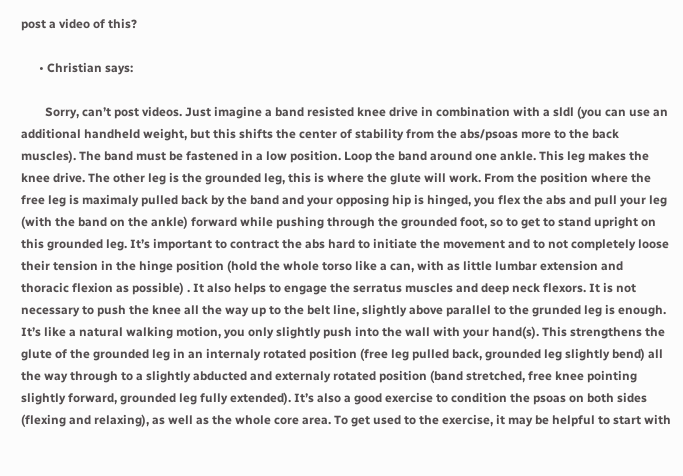post a video of this?

      • Christian says:

        Sorry, can’t post videos. Just imagine a band resisted knee drive in combination with a sldl (you can use an additional handheld weight, but this shifts the center of stability from the abs/psoas more to the back muscles). The band must be fastened in a low position. Loop the band around one ankle. This leg makes the knee drive. The other leg is the grounded leg, this is where the glute will work. From the position where the free leg is maximaly pulled back by the band and your opposing hip is hinged, you flex the abs and pull your leg (with the band on the ankle) forward while pushing through the grounded foot, so to get to stand upright on this grounded leg. It’s important to contract the abs hard to initiate the movement and to not completely loose their tension in the hinge position (hold the whole torso like a can, with as little lumbar extension and thoracic flexion as possible) . It also helps to engage the serratus muscles and deep neck flexors. It is not necessary to push the knee all the way up to the belt line, slightly above parallel to the grunded leg is enough. It’s like a natural walking motion, you only slightly push into the wall with your hand(s). This strengthens the glute of the grounded leg in an internaly rotated position (free leg pulled back, grounded leg slightly bend) all the way through to a slightly abducted and externaly rotated position (band stretched, free knee pointing slightly forward, grounded leg fully extended). It’s also a good exercise to condition the psoas on both sides (flexing and relaxing), as well as the whole core area. To get used to the exercise, it may be helpful to start with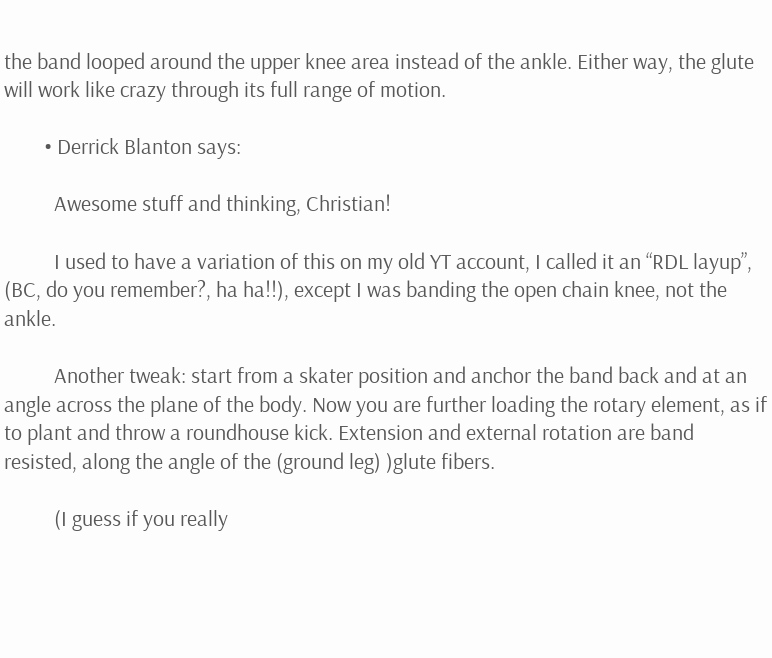the band looped around the upper knee area instead of the ankle. Either way, the glute will work like crazy through its full range of motion.

        • Derrick Blanton says:

          Awesome stuff and thinking, Christian!

          I used to have a variation of this on my old YT account, I called it an “RDL layup”, (BC, do you remember?, ha ha!!), except I was banding the open chain knee, not the ankle.

          Another tweak: start from a skater position and anchor the band back and at an angle across the plane of the body. Now you are further loading the rotary element, as if to plant and throw a roundhouse kick. Extension and external rotation are band resisted, along the angle of the (ground leg) )glute fibers.

          (I guess if you really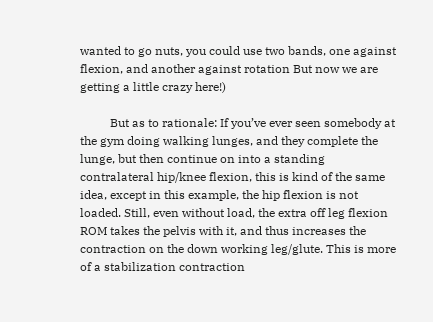wanted to go nuts, you could use two bands, one against flexion, and another against rotation But now we are getting a little crazy here!)

          But as to rationale: If you’ve ever seen somebody at the gym doing walking lunges, and they complete the lunge, but then continue on into a standing contralateral hip/knee flexion, this is kind of the same idea, except in this example, the hip flexion is not loaded. Still, even without load, the extra off leg flexion ROM takes the pelvis with it, and thus increases the contraction on the down working leg/glute. This is more of a stabilization contraction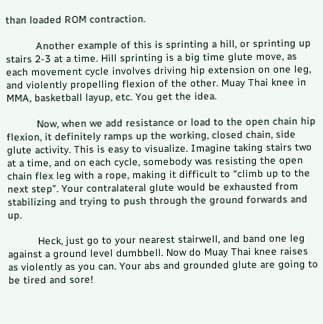than loaded ROM contraction.

          Another example of this is sprinting a hill, or sprinting up stairs 2-3 at a time. Hill sprinting is a big time glute move, as each movement cycle involves driving hip extension on one leg, and violently propelling flexion of the other. Muay Thai knee in MMA, basketball layup, etc. You get the idea.

          Now, when we add resistance or load to the open chain hip flexion, it definitely ramps up the working, closed chain, side glute activity. This is easy to visualize. Imagine taking stairs two at a time, and on each cycle, somebody was resisting the open chain flex leg with a rope, making it difficult to “climb up to the next step”. Your contralateral glute would be exhausted from stabilizing and trying to push through the ground forwards and up.

          Heck, just go to your nearest stairwell, and band one leg against a ground level dumbbell. Now do Muay Thai knee raises as violently as you can. Your abs and grounded glute are going to be tired and sore!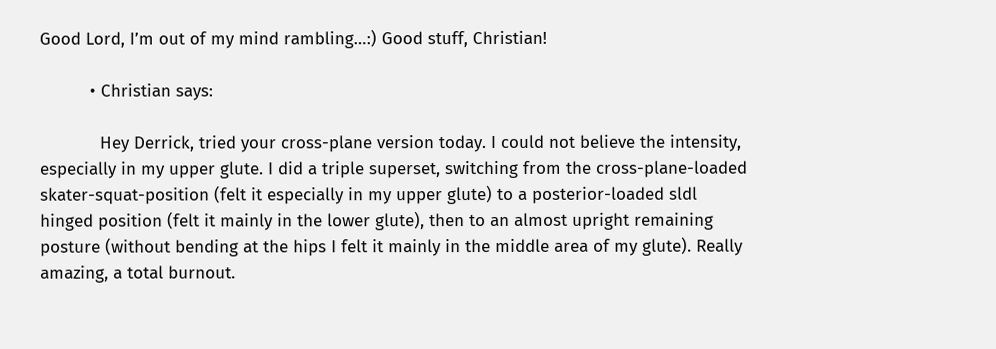Good Lord, I’m out of my mind rambling…:) Good stuff, Christian!

          • Christian says:

            Hey Derrick, tried your cross-plane version today. I could not believe the intensity, especially in my upper glute. I did a triple superset, switching from the cross-plane-loaded skater-squat-position (felt it especially in my upper glute) to a posterior-loaded sldl hinged position (felt it mainly in the lower glute), then to an almost upright remaining posture (without bending at the hips I felt it mainly in the middle area of my glute). Really amazing, a total burnout.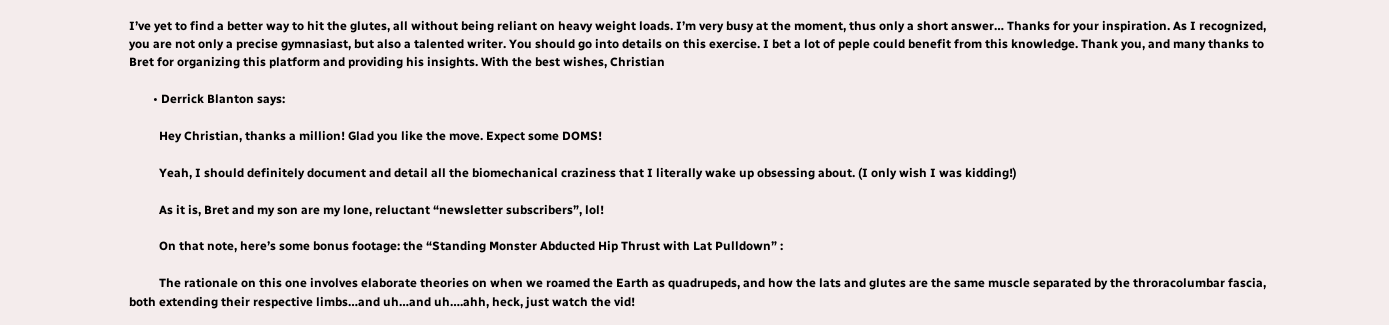I’ve yet to find a better way to hit the glutes, all without being reliant on heavy weight loads. I’m very busy at the moment, thus only a short answer… Thanks for your inspiration. As I recognized, you are not only a precise gymnasiast, but also a talented writer. You should go into details on this exercise. I bet a lot of peple could benefit from this knowledge. Thank you, and many thanks to Bret for organizing this platform and providing his insights. With the best wishes, Christian

        • Derrick Blanton says:

          Hey Christian, thanks a million! Glad you like the move. Expect some DOMS!

          Yeah, I should definitely document and detail all the biomechanical craziness that I literally wake up obsessing about. (I only wish I was kidding!)

          As it is, Bret and my son are my lone, reluctant “newsletter subscribers”, lol!

          On that note, here’s some bonus footage: the “Standing Monster Abducted Hip Thrust with Lat Pulldown” :

          The rationale on this one involves elaborate theories on when we roamed the Earth as quadrupeds, and how the lats and glutes are the same muscle separated by the throracolumbar fascia, both extending their respective limbs…and uh…and uh….ahh, heck, just watch the vid!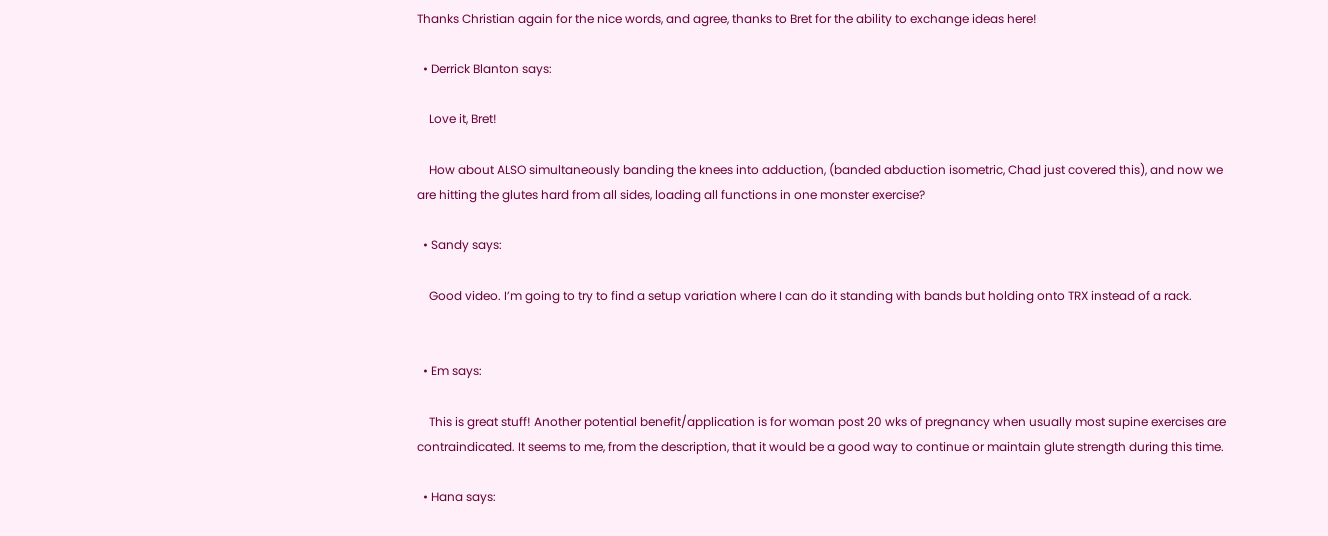Thanks Christian again for the nice words, and agree, thanks to Bret for the ability to exchange ideas here!

  • Derrick Blanton says:

    Love it, Bret!

    How about ALSO simultaneously banding the knees into adduction, (banded abduction isometric, Chad just covered this), and now we are hitting the glutes hard from all sides, loading all functions in one monster exercise?

  • Sandy says:

    Good video. I’m going to try to find a setup variation where I can do it standing with bands but holding onto TRX instead of a rack.


  • Em says:

    This is great stuff! Another potential benefit/application is for woman post 20 wks of pregnancy when usually most supine exercises are contraindicated. It seems to me, from the description, that it would be a good way to continue or maintain glute strength during this time.

  • Hana says: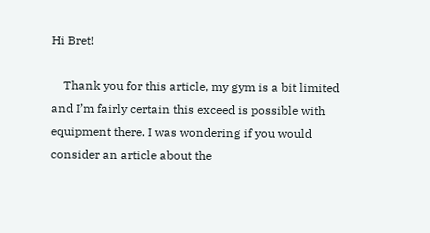Hi Bret!

    Thank you for this article, my gym is a bit limited and I’m fairly certain this exceed is possible with equipment there. I was wondering if you would consider an article about the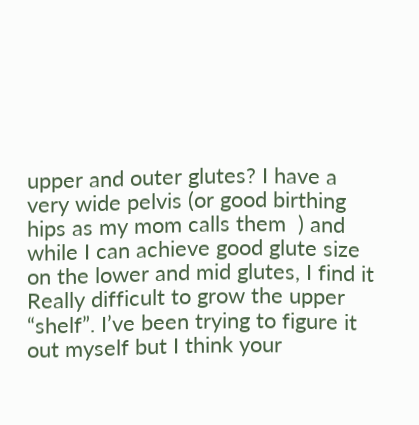upper and outer glutes? I have a very wide pelvis (or good birthing hips as my mom calls them  ) and while I can achieve good glute size on the lower and mid glutes, I find it Really difficult to grow the upper “shelf”. I’ve been trying to figure it out myself but I think your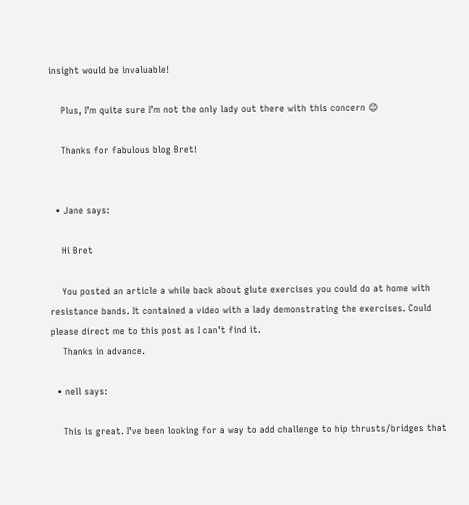insight would be invaluable!

    Plus, I’m quite sure I’m not the only lady out there with this concern 😉

    Thanks for fabulous blog Bret!


  • Jane says:

    Hi Bret

    You posted an article a while back about glute exercises you could do at home with resistance bands. It contained a video with a lady demonstrating the exercises. Could please direct me to this post as I can’t find it.
    Thanks in advance.

  • nell says:

    This is great. I’ve been looking for a way to add challenge to hip thrusts/bridges that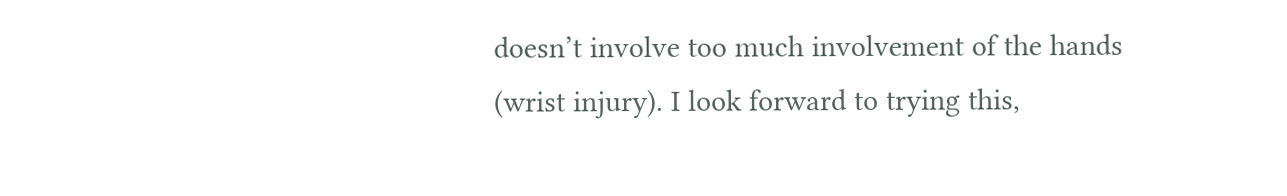doesn’t involve too much involvement of the hands (wrist injury). I look forward to trying this,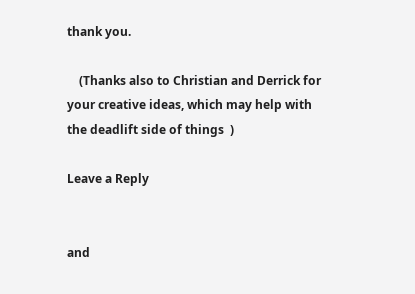thank you.

    (Thanks also to Christian and Derrick for your creative ideas, which may help with the deadlift side of things  )

Leave a Reply


and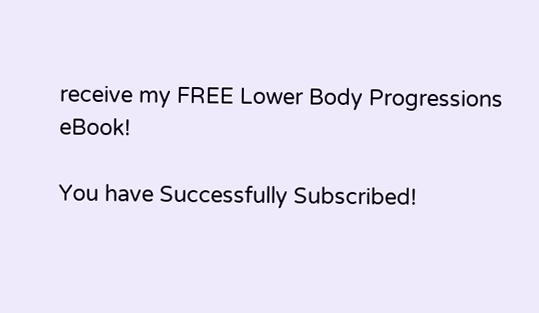receive my FREE Lower Body Progressions eBook!

You have Successfully Subscribed!